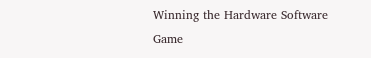Winning the Hardware Software Game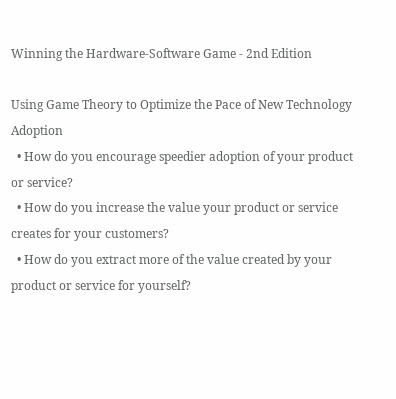Winning the Hardware-Software Game - 2nd Edition

Using Game Theory to Optimize the Pace of New Technology Adoption
  • How do you encourage speedier adoption of your product or service?
  • How do you increase the value your product or service creates for your customers?
  • How do you extract more of the value created by your product or service for yourself?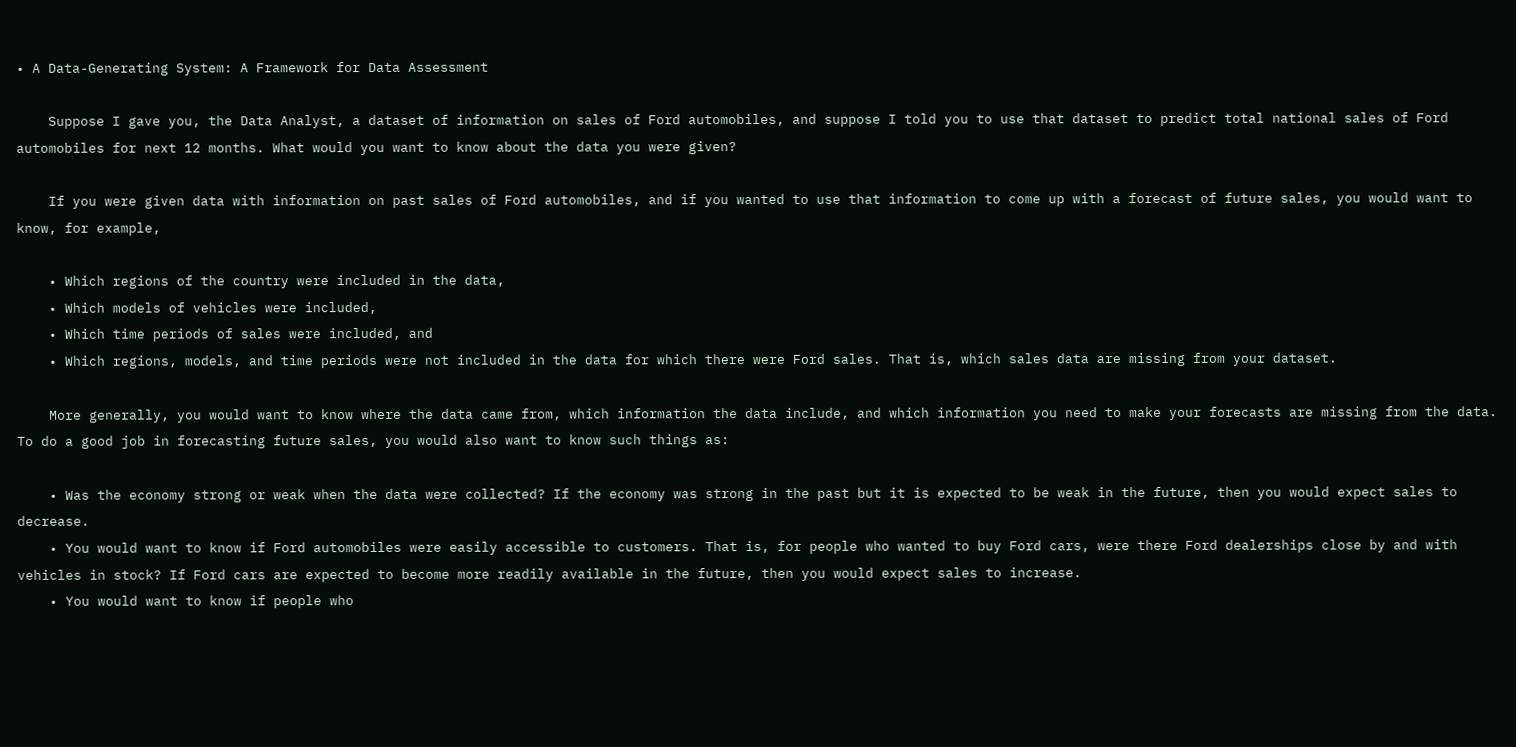• A Data-Generating System: A Framework for Data Assessment

    Suppose I gave you, the Data Analyst, a dataset of information on sales of Ford automobiles, and suppose I told you to use that dataset to predict total national sales of Ford automobiles for next 12 months. What would you want to know about the data you were given?

    If you were given data with information on past sales of Ford automobiles, and if you wanted to use that information to come up with a forecast of future sales, you would want to know, for example,

    • Which regions of the country were included in the data,
    • Which models of vehicles were included,
    • Which time periods of sales were included, and
    • Which regions, models, and time periods were not included in the data for which there were Ford sales. That is, which sales data are missing from your dataset.

    More generally, you would want to know where the data came from, which information the data include, and which information you need to make your forecasts are missing from the data. To do a good job in forecasting future sales, you would also want to know such things as:

    • Was the economy strong or weak when the data were collected? If the economy was strong in the past but it is expected to be weak in the future, then you would expect sales to decrease.
    • You would want to know if Ford automobiles were easily accessible to customers. That is, for people who wanted to buy Ford cars, were there Ford dealerships close by and with vehicles in stock? If Ford cars are expected to become more readily available in the future, then you would expect sales to increase.
    • You would want to know if people who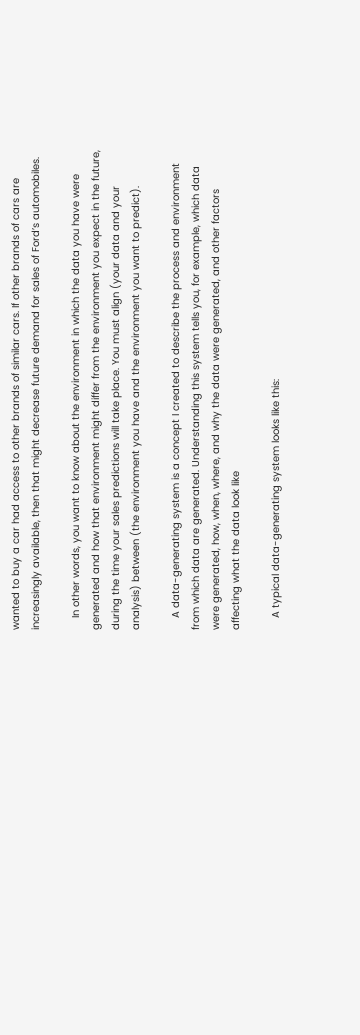wanted to buy a car had access to other brands of similar cars. If other brands of cars are increasingly available, then that might decrease future demand for sales of Ford’s automobiles.

    In other words, you want to know about the environment in which the data you have were generated and how that environment might differ from the environment you expect in the future, during the time your sales predictions will take place. You must align (your data and your analysis) between (the environment you have and the environment you want to predict).

    A data-generating system is a concept I created to describe the process and environment from which data are generated. Understanding this system tells you, for example, which data were generated, how, when, where, and why the data were generated, and other factors affecting what the data look like

    A typical data-generating system looks like this: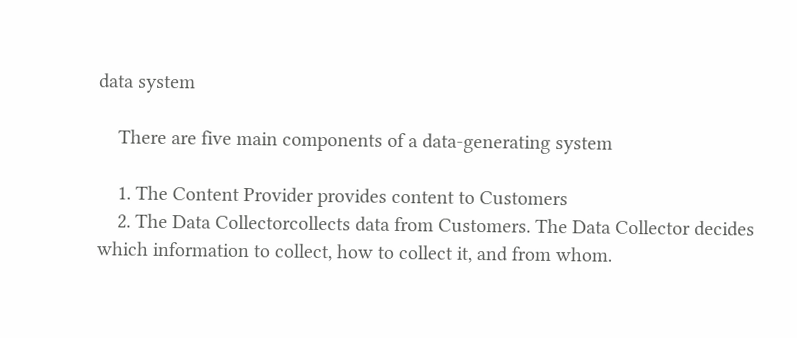data system

    There are five main components of a data-generating system

    1. The Content Provider provides content to Customers
    2. The Data Collectorcollects data from Customers. The Data Collector decides which information to collect, how to collect it, and from whom.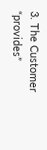3. The Customer “provides”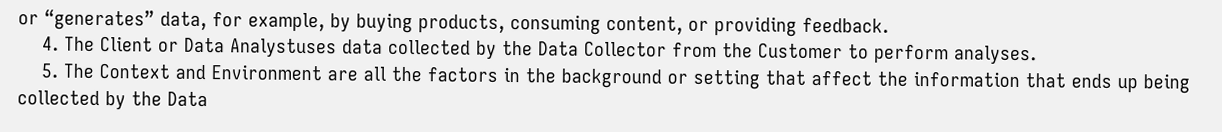or “generates” data, for example, by buying products, consuming content, or providing feedback.
    4. The Client or Data Analystuses data collected by the Data Collector from the Customer to perform analyses.
    5. The Context and Environment are all the factors in the background or setting that affect the information that ends up being collected by the Data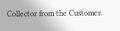Collector from the Customer.